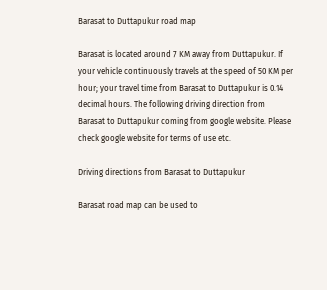Barasat to Duttapukur road map

Barasat is located around 7 KM away from Duttapukur. If your vehicle continuously travels at the speed of 50 KM per hour; your travel time from Barasat to Duttapukur is 0.14 decimal hours. The following driving direction from Barasat to Duttapukur coming from google website. Please check google website for terms of use etc.

Driving directions from Barasat to Duttapukur

Barasat road map can be used to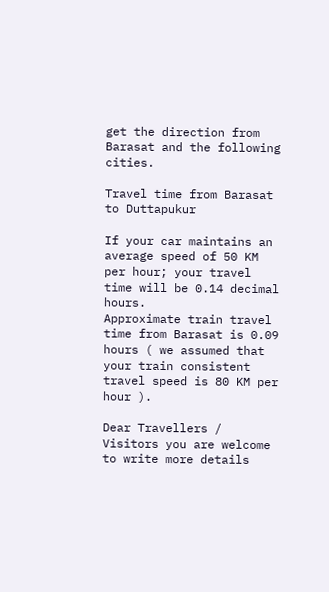get the direction from Barasat and the following cities.

Travel time from Barasat to Duttapukur

If your car maintains an average speed of 50 KM per hour; your travel time will be 0.14 decimal hours.
Approximate train travel time from Barasat is 0.09 hours ( we assumed that your train consistent travel speed is 80 KM per hour ).

Dear Travellers / Visitors you are welcome to write more details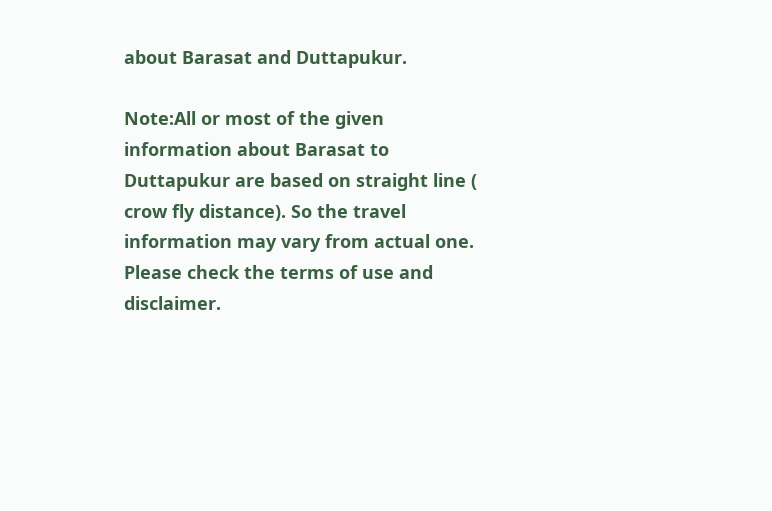about Barasat and Duttapukur.

Note:All or most of the given information about Barasat to Duttapukur are based on straight line ( crow fly distance). So the travel information may vary from actual one. Please check the terms of use and disclaimer.